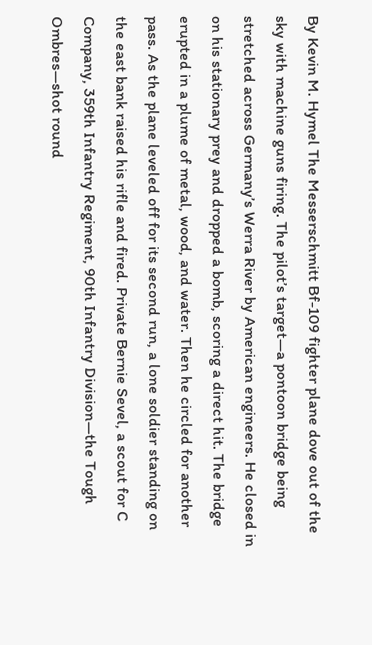By Kevin M. Hymel The Messerschmitt Bf-109 fighter plane dove out of the sky with machine guns firing. The pilot’s target—a pontoon bridge being stretched across Germany’s Werra River by American engineers. He closed in on his stationary prey and dropped a bomb, scoring a direct hit. The bridge erupted in a plume of metal, wood, and water. Then he circled for another pass. As the plane leveled off for its second run, a lone soldier standing on the east bank raised his rifle and fired. Private Bernie Sevel, a scout for C Company, 359th Infantry Regiment, 90th Infantry Division—the Tough Ombres—shot round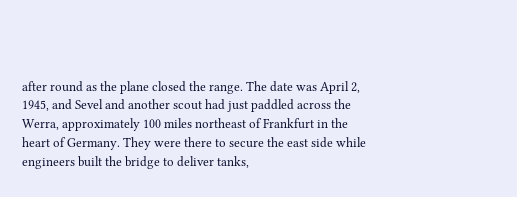after round as the plane closed the range. The date was April 2, 1945, and Sevel and another scout had just paddled across the Werra, approximately 100 miles northeast of Frankfurt in the heart of Germany. They were there to secure the east side while engineers built the bridge to deliver tanks,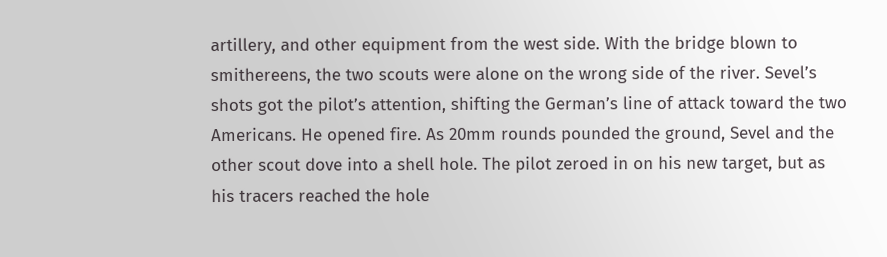artillery, and other equipment from the west side. With the bridge blown to smithereens, the two scouts were alone on the wrong side of the river. Sevel’s shots got the pilot’s attention, shifting the German’s line of attack toward the two Americans. He opened fire. As 20mm rounds pounded the ground, Sevel and the other scout dove into a shell hole. The pilot zeroed in on his new target, but as his tracers reached the hole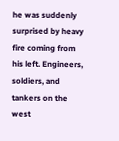he was suddenly surprised by heavy fire coming from his left. Engineers, soldiers, and tankers on the west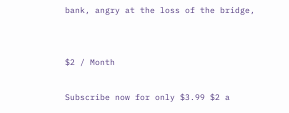bank, angry at the loss of the bridge,


$2 / Month

Subscribe now for only $3.99 $2 a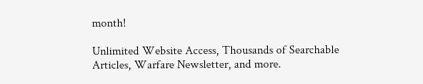month!

Unlimited Website Access, Thousands of Searchable Articles, Warfare Newsletter, and more.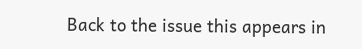Back to the issue this appears in